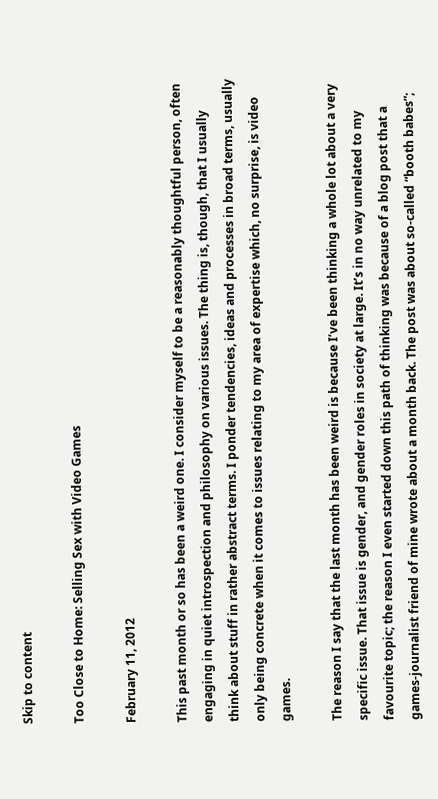Skip to content

Too Close to Home: Selling Sex with Video Games

February 11, 2012

This past month or so has been a weird one. I consider myself to be a reasonably thoughtful person, often engaging in quiet introspection and philosophy on various issues. The thing is, though, that I usually think about stuff in rather abstract terms. I ponder tendencies, ideas and processes in broad terms, usually only being concrete when it comes to issues relating to my area of expertise which, no surprise, is video games.

The reason I say that the last month has been weird is because I’ve been thinking a whole lot about a very specific issue. That issue is gender, and gender roles in society at large. It’s in no way unrelated to my favourite topic; the reason I even started down this path of thinking was because of a blog post that a games-journalist friend of mine wrote about a month back. The post was about so-called “booth babes”;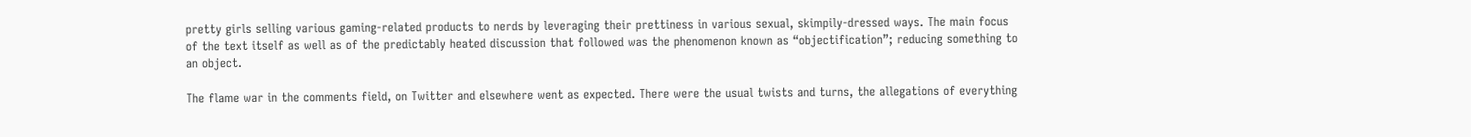pretty girls selling various gaming-related products to nerds by leveraging their prettiness in various sexual, skimpily-dressed ways. The main focus of the text itself as well as of the predictably heated discussion that followed was the phenomenon known as “objectification”; reducing something to an object.

The flame war in the comments field, on Twitter and elsewhere went as expected. There were the usual twists and turns, the allegations of everything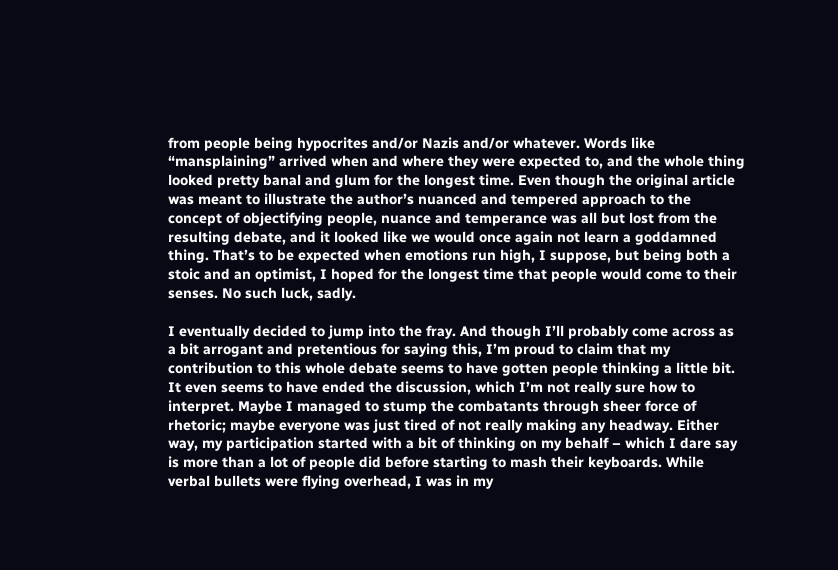from people being hypocrites and/or Nazis and/or whatever. Words like “mansplaining” arrived when and where they were expected to, and the whole thing looked pretty banal and glum for the longest time. Even though the original article was meant to illustrate the author’s nuanced and tempered approach to the concept of objectifying people, nuance and temperance was all but lost from the resulting debate, and it looked like we would once again not learn a goddamned thing. That’s to be expected when emotions run high, I suppose, but being both a stoic and an optimist, I hoped for the longest time that people would come to their senses. No such luck, sadly.

I eventually decided to jump into the fray. And though I’ll probably come across as a bit arrogant and pretentious for saying this, I’m proud to claim that my contribution to this whole debate seems to have gotten people thinking a little bit. It even seems to have ended the discussion, which I’m not really sure how to interpret. Maybe I managed to stump the combatants through sheer force of rhetoric; maybe everyone was just tired of not really making any headway. Either way, my participation started with a bit of thinking on my behalf – which I dare say is more than a lot of people did before starting to mash their keyboards. While verbal bullets were flying overhead, I was in my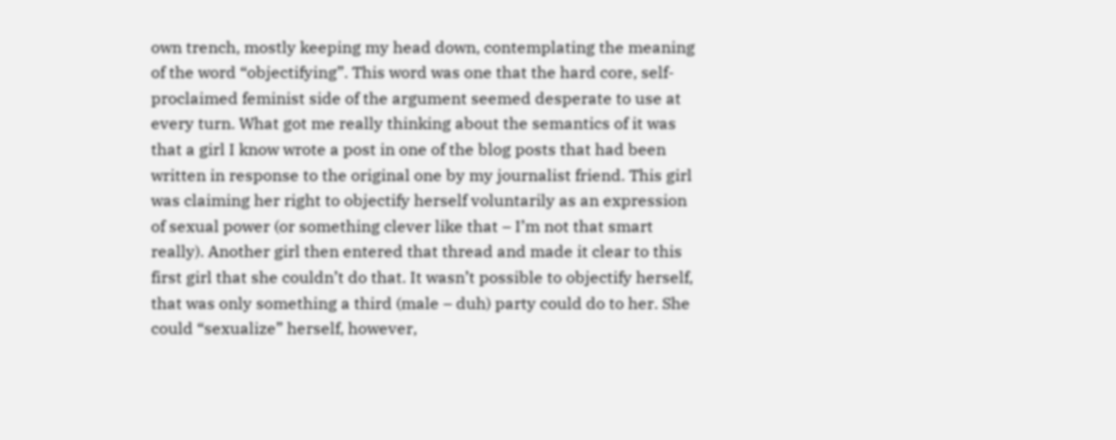own trench, mostly keeping my head down, contemplating the meaning of the word “objectifying”. This word was one that the hard core, self-proclaimed feminist side of the argument seemed desperate to use at every turn. What got me really thinking about the semantics of it was that a girl I know wrote a post in one of the blog posts that had been written in response to the original one by my journalist friend. This girl was claiming her right to objectify herself voluntarily as an expression of sexual power (or something clever like that – I’m not that smart really). Another girl then entered that thread and made it clear to this first girl that she couldn’t do that. It wasn’t possible to objectify herself, that was only something a third (male – duh) party could do to her. She could “sexualize” herself, however,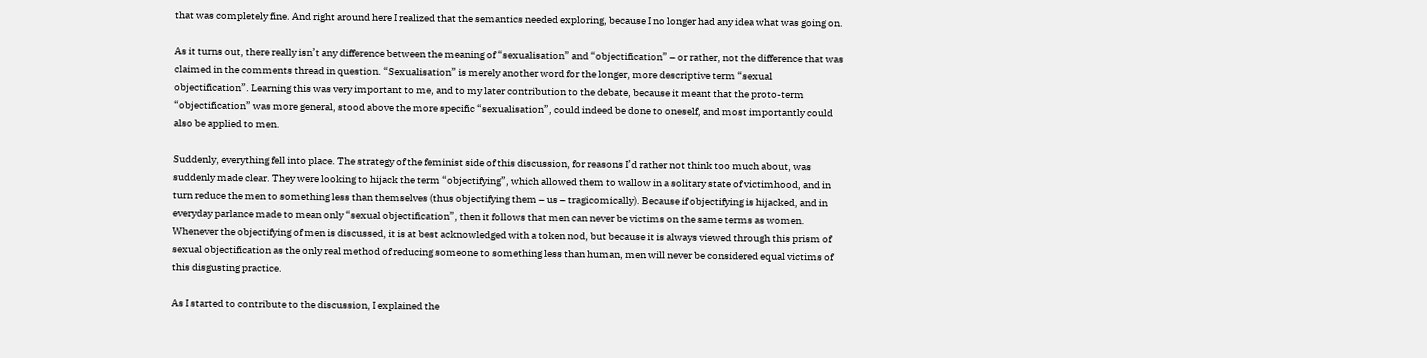that was completely fine. And right around here I realized that the semantics needed exploring, because I no longer had any idea what was going on.

As it turns out, there really isn’t any difference between the meaning of “sexualisation” and “objectification” – or rather, not the difference that was claimed in the comments thread in question. “Sexualisation” is merely another word for the longer, more descriptive term “sexual objectification”. Learning this was very important to me, and to my later contribution to the debate, because it meant that the proto-term “objectification” was more general, stood above the more specific “sexualisation”, could indeed be done to oneself, and most importantly could also be applied to men.

Suddenly, everything fell into place. The strategy of the feminist side of this discussion, for reasons I’d rather not think too much about, was suddenly made clear. They were looking to hijack the term “objectifying”, which allowed them to wallow in a solitary state of victimhood, and in turn reduce the men to something less than themselves (thus objectifying them – us – tragicomically). Because if objectifying is hijacked, and in everyday parlance made to mean only “sexual objectification”, then it follows that men can never be victims on the same terms as women. Whenever the objectifying of men is discussed, it is at best acknowledged with a token nod, but because it is always viewed through this prism of sexual objectification as the only real method of reducing someone to something less than human, men will never be considered equal victims of this disgusting practice.

As I started to contribute to the discussion, I explained the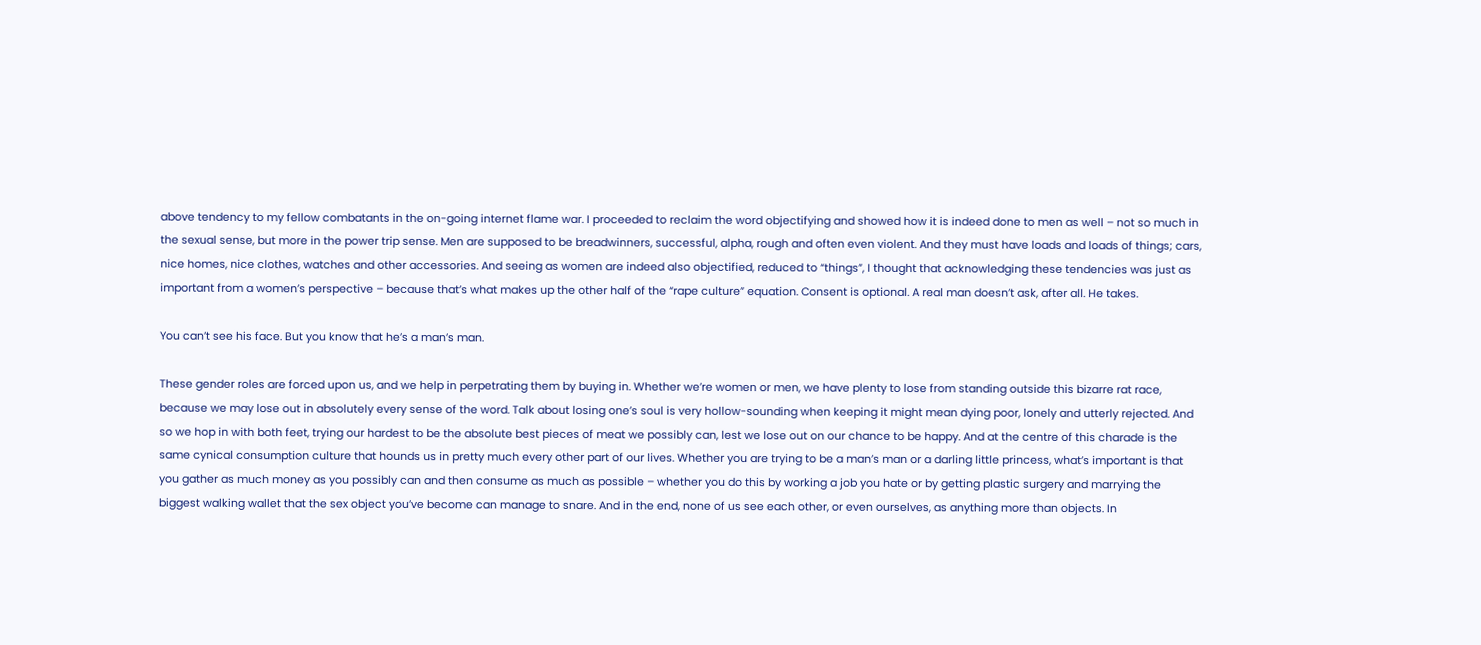above tendency to my fellow combatants in the on-going internet flame war. I proceeded to reclaim the word objectifying and showed how it is indeed done to men as well – not so much in the sexual sense, but more in the power trip sense. Men are supposed to be breadwinners, successful, alpha, rough and often even violent. And they must have loads and loads of things; cars, nice homes, nice clothes, watches and other accessories. And seeing as women are indeed also objectified, reduced to “things”, I thought that acknowledging these tendencies was just as important from a women’s perspective – because that’s what makes up the other half of the “rape culture” equation. Consent is optional. A real man doesn’t ask, after all. He takes.

You can’t see his face. But you know that he’s a man’s man.

These gender roles are forced upon us, and we help in perpetrating them by buying in. Whether we’re women or men, we have plenty to lose from standing outside this bizarre rat race, because we may lose out in absolutely every sense of the word. Talk about losing one’s soul is very hollow-sounding when keeping it might mean dying poor, lonely and utterly rejected. And so we hop in with both feet, trying our hardest to be the absolute best pieces of meat we possibly can, lest we lose out on our chance to be happy. And at the centre of this charade is the same cynical consumption culture that hounds us in pretty much every other part of our lives. Whether you are trying to be a man’s man or a darling little princess, what’s important is that you gather as much money as you possibly can and then consume as much as possible – whether you do this by working a job you hate or by getting plastic surgery and marrying the biggest walking wallet that the sex object you’ve become can manage to snare. And in the end, none of us see each other, or even ourselves, as anything more than objects. In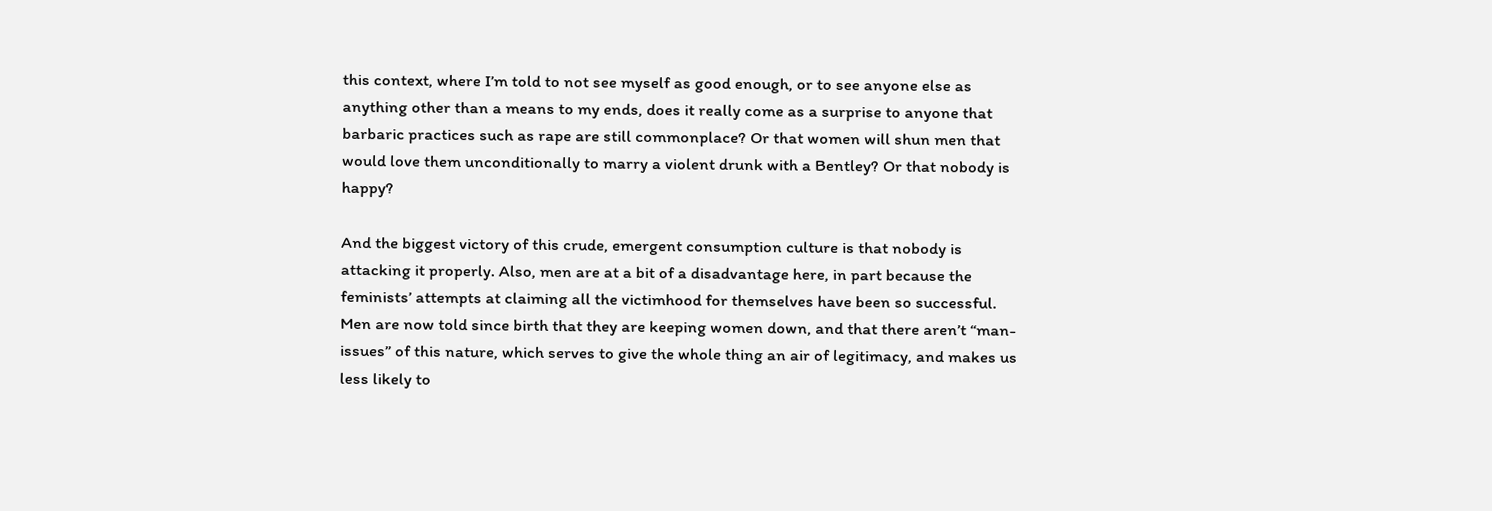this context, where I’m told to not see myself as good enough, or to see anyone else as anything other than a means to my ends, does it really come as a surprise to anyone that barbaric practices such as rape are still commonplace? Or that women will shun men that would love them unconditionally to marry a violent drunk with a Bentley? Or that nobody is happy?

And the biggest victory of this crude, emergent consumption culture is that nobody is attacking it properly. Also, men are at a bit of a disadvantage here, in part because the feminists’ attempts at claiming all the victimhood for themselves have been so successful. Men are now told since birth that they are keeping women down, and that there aren’t “man-issues” of this nature, which serves to give the whole thing an air of legitimacy, and makes us less likely to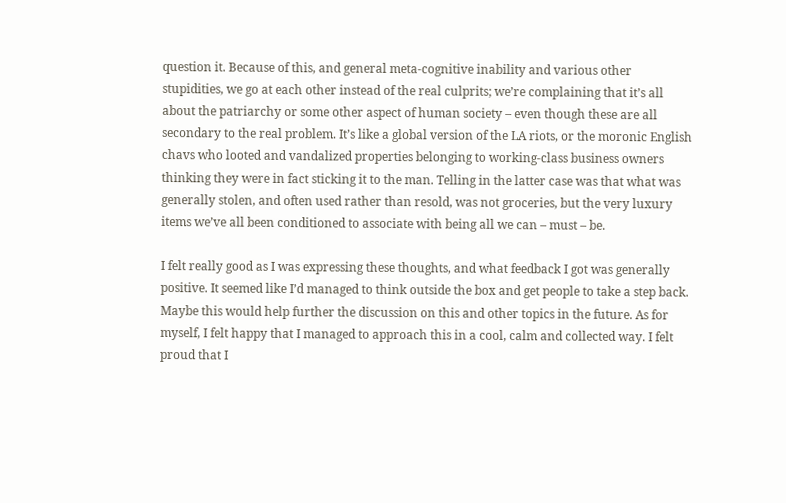question it. Because of this, and general meta-cognitive inability and various other stupidities, we go at each other instead of the real culprits; we’re complaining that it’s all about the patriarchy or some other aspect of human society – even though these are all secondary to the real problem. It’s like a global version of the LA riots, or the moronic English chavs who looted and vandalized properties belonging to working-class business owners thinking they were in fact sticking it to the man. Telling in the latter case was that what was generally stolen, and often used rather than resold, was not groceries, but the very luxury items we’ve all been conditioned to associate with being all we can – must – be.

I felt really good as I was expressing these thoughts, and what feedback I got was generally positive. It seemed like I’d managed to think outside the box and get people to take a step back. Maybe this would help further the discussion on this and other topics in the future. As for myself, I felt happy that I managed to approach this in a cool, calm and collected way. I felt proud that I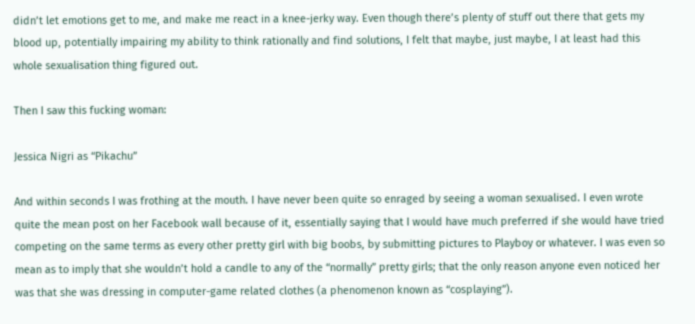didn’t let emotions get to me, and make me react in a knee-jerky way. Even though there’s plenty of stuff out there that gets my blood up, potentially impairing my ability to think rationally and find solutions, I felt that maybe, just maybe, I at least had this whole sexualisation thing figured out.

Then I saw this fucking woman:

Jessica Nigri as “Pikachu”

And within seconds I was frothing at the mouth. I have never been quite so enraged by seeing a woman sexualised. I even wrote quite the mean post on her Facebook wall because of it, essentially saying that I would have much preferred if she would have tried competing on the same terms as every other pretty girl with big boobs, by submitting pictures to Playboy or whatever. I was even so mean as to imply that she wouldn’t hold a candle to any of the “normally” pretty girls; that the only reason anyone even noticed her was that she was dressing in computer-game related clothes (a phenomenon known as “cosplaying”).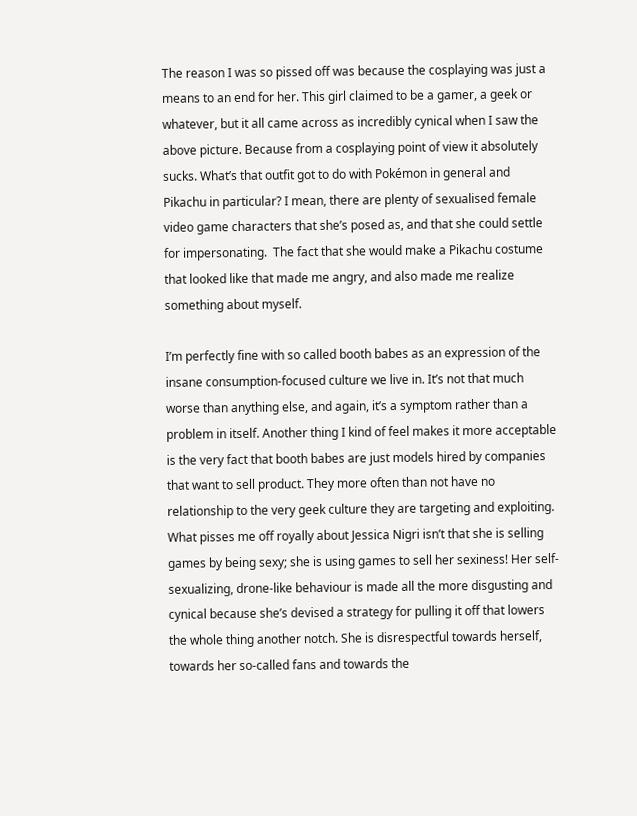The reason I was so pissed off was because the cosplaying was just a means to an end for her. This girl claimed to be a gamer, a geek or whatever, but it all came across as incredibly cynical when I saw the above picture. Because from a cosplaying point of view it absolutely sucks. What’s that outfit got to do with Pokémon in general and Pikachu in particular? I mean, there are plenty of sexualised female video game characters that she’s posed as, and that she could settle for impersonating.  The fact that she would make a Pikachu costume that looked like that made me angry, and also made me realize something about myself.

I’m perfectly fine with so called booth babes as an expression of the insane consumption-focused culture we live in. It’s not that much worse than anything else, and again, it’s a symptom rather than a problem in itself. Another thing I kind of feel makes it more acceptable is the very fact that booth babes are just models hired by companies that want to sell product. They more often than not have no relationship to the very geek culture they are targeting and exploiting. What pisses me off royally about Jessica Nigri isn’t that she is selling games by being sexy; she is using games to sell her sexiness! Her self-sexualizing, drone-like behaviour is made all the more disgusting and cynical because she’s devised a strategy for pulling it off that lowers the whole thing another notch. She is disrespectful towards herself, towards her so-called fans and towards the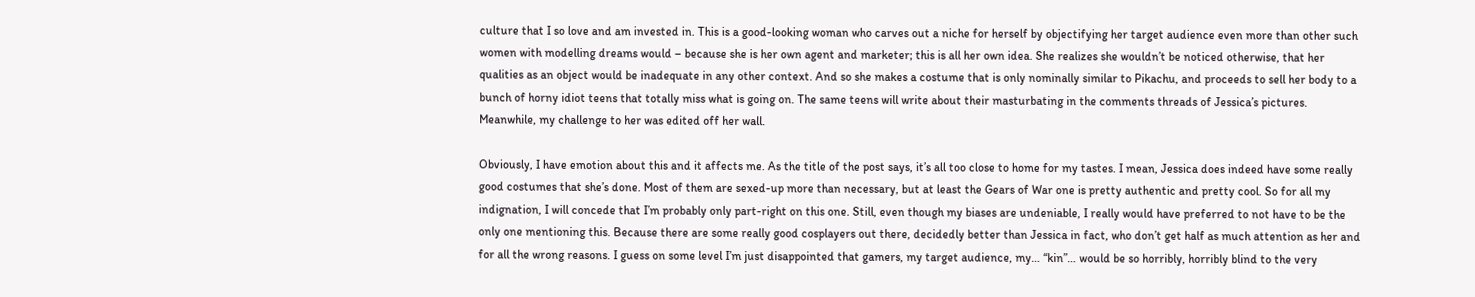culture that I so love and am invested in. This is a good-looking woman who carves out a niche for herself by objectifying her target audience even more than other such women with modelling dreams would – because she is her own agent and marketer; this is all her own idea. She realizes she wouldn’t be noticed otherwise, that her qualities as an object would be inadequate in any other context. And so she makes a costume that is only nominally similar to Pikachu, and proceeds to sell her body to a bunch of horny idiot teens that totally miss what is going on. The same teens will write about their masturbating in the comments threads of Jessica’s pictures. Meanwhile, my challenge to her was edited off her wall.

Obviously, I have emotion about this and it affects me. As the title of the post says, it’s all too close to home for my tastes. I mean, Jessica does indeed have some really good costumes that she’s done. Most of them are sexed-up more than necessary, but at least the Gears of War one is pretty authentic and pretty cool. So for all my indignation, I will concede that I’m probably only part-right on this one. Still, even though my biases are undeniable, I really would have preferred to not have to be the only one mentioning this. Because there are some really good cosplayers out there, decidedly better than Jessica in fact, who don’t get half as much attention as her and for all the wrong reasons. I guess on some level I’m just disappointed that gamers, my target audience, my… “kin”… would be so horribly, horribly blind to the very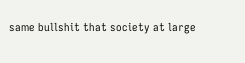same bullshit that society at large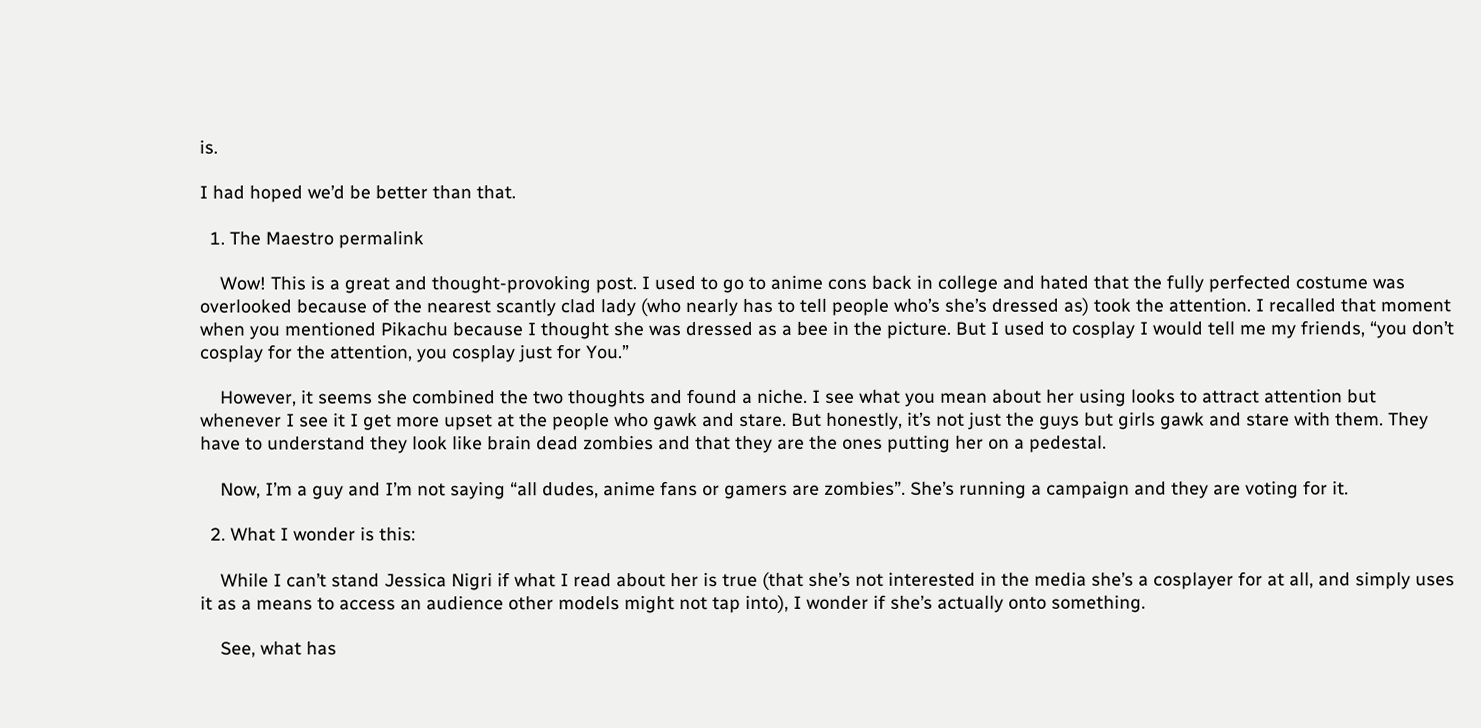is.

I had hoped we’d be better than that.

  1. The Maestro permalink

    Wow! This is a great and thought-provoking post. I used to go to anime cons back in college and hated that the fully perfected costume was overlooked because of the nearest scantly clad lady (who nearly has to tell people who’s she’s dressed as) took the attention. I recalled that moment when you mentioned Pikachu because I thought she was dressed as a bee in the picture. But I used to cosplay I would tell me my friends, “you don’t cosplay for the attention, you cosplay just for You.”

    However, it seems she combined the two thoughts and found a niche. I see what you mean about her using looks to attract attention but whenever I see it I get more upset at the people who gawk and stare. But honestly, it’s not just the guys but girls gawk and stare with them. They have to understand they look like brain dead zombies and that they are the ones putting her on a pedestal.

    Now, I’m a guy and I’m not saying “all dudes, anime fans or gamers are zombies”. She’s running a campaign and they are voting for it.

  2. What I wonder is this:

    While I can’t stand Jessica Nigri if what I read about her is true (that she’s not interested in the media she’s a cosplayer for at all, and simply uses it as a means to access an audience other models might not tap into), I wonder if she’s actually onto something.

    See, what has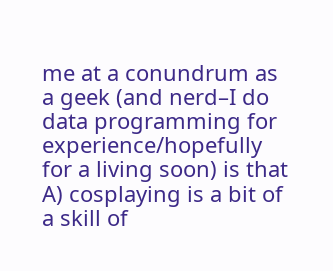me at a conundrum as a geek (and nerd–I do data programming for experience/hopefully for a living soon) is that A) cosplaying is a bit of a skill of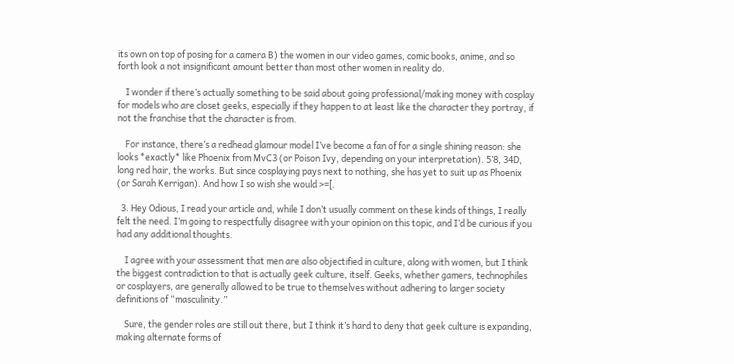its own on top of posing for a camera B) the women in our video games, comic books, anime, and so forth look a not insignificant amount better than most other women in reality do.

    I wonder if there’s actually something to be said about going professional/making money with cosplay for models who are closet geeks, especially if they happen to at least like the character they portray, if not the franchise that the character is from.

    For instance, there’s a redhead glamour model I’ve become a fan of for a single shining reason: she looks *exactly* like Phoenix from MvC3 (or Poison Ivy, depending on your interpretation). 5’8, 34D, long red hair, the works. But since cosplaying pays next to nothing, she has yet to suit up as Phoenix (or Sarah Kerrigan). And how I so wish she would >=[.

  3. Hey Odious, I read your article and, while I don’t usually comment on these kinds of things, I really felt the need. I’m going to respectfully disagree with your opinion on this topic, and I’d be curious if you had any additional thoughts.

    I agree with your assessment that men are also objectified in culture, along with women, but I think the biggest contradiction to that is actually geek culture, itself. Geeks, whether gamers, technophiles or cosplayers, are generally allowed to be true to themselves without adhering to larger society definitions of “masculinity.”

    Sure, the gender roles are still out there, but I think it’s hard to deny that geek culture is expanding, making alternate forms of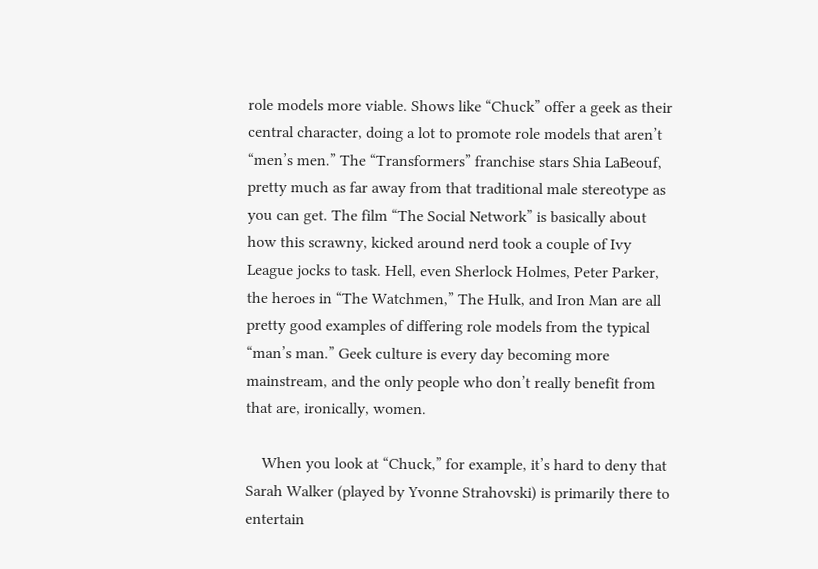role models more viable. Shows like “Chuck” offer a geek as their central character, doing a lot to promote role models that aren’t “men’s men.” The “Transformers” franchise stars Shia LaBeouf, pretty much as far away from that traditional male stereotype as you can get. The film “The Social Network” is basically about how this scrawny, kicked around nerd took a couple of Ivy League jocks to task. Hell, even Sherlock Holmes, Peter Parker, the heroes in “The Watchmen,” The Hulk, and Iron Man are all pretty good examples of differing role models from the typical “man’s man.” Geek culture is every day becoming more mainstream, and the only people who don’t really benefit from that are, ironically, women.

    When you look at “Chuck,” for example, it’s hard to deny that Sarah Walker (played by Yvonne Strahovski) is primarily there to entertain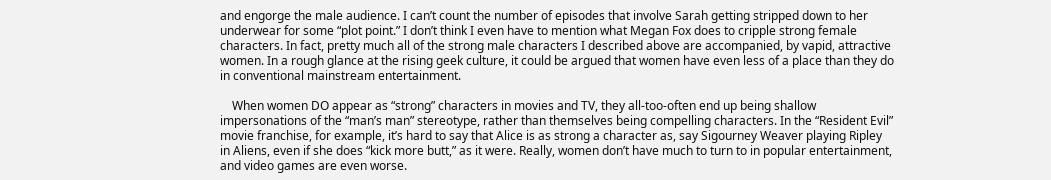and engorge the male audience. I can’t count the number of episodes that involve Sarah getting stripped down to her underwear for some “plot point.” I don’t think I even have to mention what Megan Fox does to cripple strong female characters. In fact, pretty much all of the strong male characters I described above are accompanied, by vapid, attractive women. In a rough glance at the rising geek culture, it could be argued that women have even less of a place than they do in conventional mainstream entertainment.

    When women DO appear as “strong” characters in movies and TV, they all-too-often end up being shallow impersonations of the “man’s man” stereotype, rather than themselves being compelling characters. In the “Resident Evil” movie franchise, for example, it’s hard to say that Alice is as strong a character as, say Sigourney Weaver playing Ripley in Aliens, even if she does “kick more butt,” as it were. Really, women don’t have much to turn to in popular entertainment, and video games are even worse.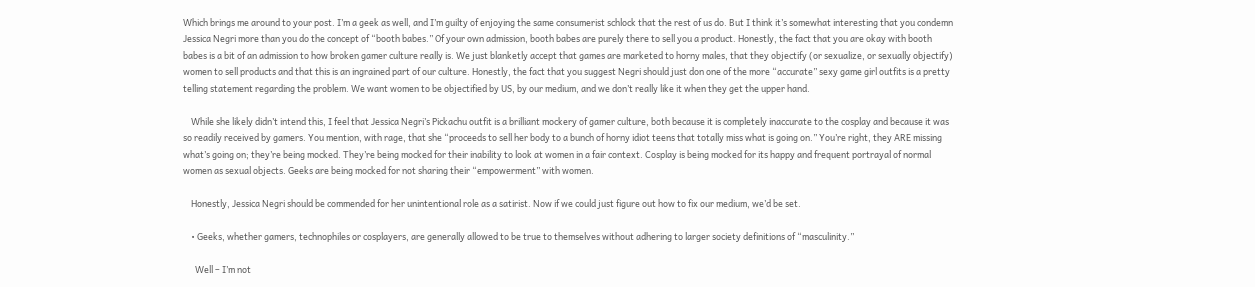Which brings me around to your post. I’m a geek as well, and I’m guilty of enjoying the same consumerist schlock that the rest of us do. But I think it’s somewhat interesting that you condemn Jessica Negri more than you do the concept of “booth babes.” Of your own admission, booth babes are purely there to sell you a product. Honestly, the fact that you are okay with booth babes is a bit of an admission to how broken gamer culture really is. We just blanketly accept that games are marketed to horny males, that they objectify (or sexualize, or sexually objectify) women to sell products and that this is an ingrained part of our culture. Honestly, the fact that you suggest Negri should just don one of the more “accurate” sexy game girl outfits is a pretty telling statement regarding the problem. We want women to be objectified by US, by our medium, and we don’t really like it when they get the upper hand.

    While she likely didn’t intend this, I feel that Jessica Negri’s Pickachu outfit is a brilliant mockery of gamer culture, both because it is completely inaccurate to the cosplay and because it was so readily received by gamers. You mention, with rage, that she “proceeds to sell her body to a bunch of horny idiot teens that totally miss what is going on.” You’re right, they ARE missing what’s going on; they’re being mocked. They’re being mocked for their inability to look at women in a fair context. Cosplay is being mocked for its happy and frequent portrayal of normal women as sexual objects. Geeks are being mocked for not sharing their “empowerment” with women.

    Honestly, Jessica Negri should be commended for her unintentional role as a satirist. Now if we could just figure out how to fix our medium, we’d be set.

    • Geeks, whether gamers, technophiles or cosplayers, are generally allowed to be true to themselves without adhering to larger society definitions of “masculinity.”

      Well – I’m not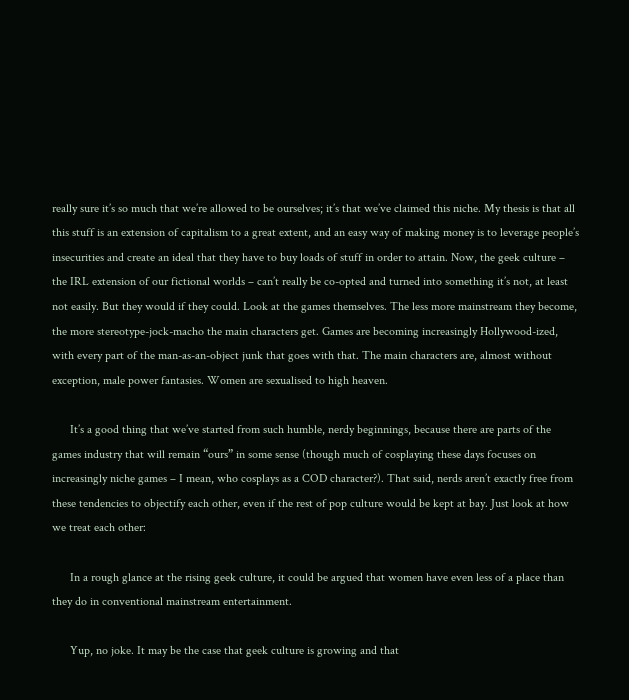really sure it’s so much that we’re allowed to be ourselves; it’s that we’ve claimed this niche. My thesis is that all this stuff is an extension of capitalism to a great extent, and an easy way of making money is to leverage people’s insecurities and create an ideal that they have to buy loads of stuff in order to attain. Now, the geek culture – the IRL extension of our fictional worlds – can’t really be co-opted and turned into something it’s not, at least not easily. But they would if they could. Look at the games themselves. The less more mainstream they become, the more stereotype-jock-macho the main characters get. Games are becoming increasingly Hollywood-ized, with every part of the man-as-an-object junk that goes with that. The main characters are, almost without exception, male power fantasies. Women are sexualised to high heaven.

      It’s a good thing that we’ve started from such humble, nerdy beginnings, because there are parts of the games industry that will remain “ours” in some sense (though much of cosplaying these days focuses on increasingly niche games – I mean, who cosplays as a COD character?). That said, nerds aren’t exactly free from these tendencies to objectify each other, even if the rest of pop culture would be kept at bay. Just look at how we treat each other:

      In a rough glance at the rising geek culture, it could be argued that women have even less of a place than they do in conventional mainstream entertainment.

      Yup, no joke. It may be the case that geek culture is growing and that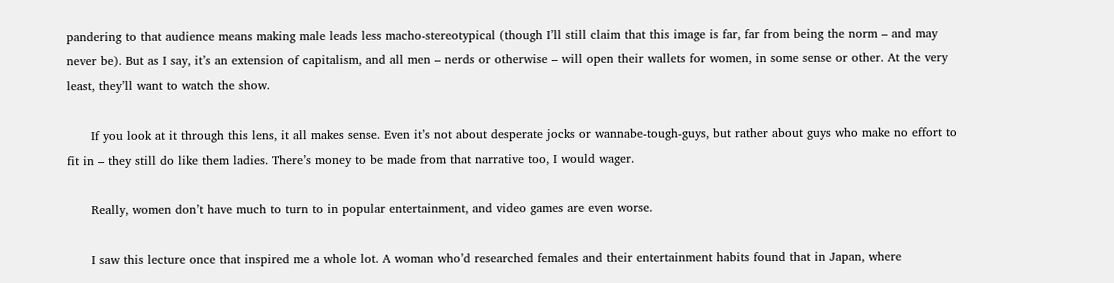pandering to that audience means making male leads less macho-stereotypical (though I’ll still claim that this image is far, far from being the norm – and may never be). But as I say, it’s an extension of capitalism, and all men – nerds or otherwise – will open their wallets for women, in some sense or other. At the very least, they’ll want to watch the show.

      If you look at it through this lens, it all makes sense. Even it’s not about desperate jocks or wannabe-tough-guys, but rather about guys who make no effort to fit in – they still do like them ladies. There’s money to be made from that narrative too, I would wager.

      Really, women don’t have much to turn to in popular entertainment, and video games are even worse.

      I saw this lecture once that inspired me a whole lot. A woman who’d researched females and their entertainment habits found that in Japan, where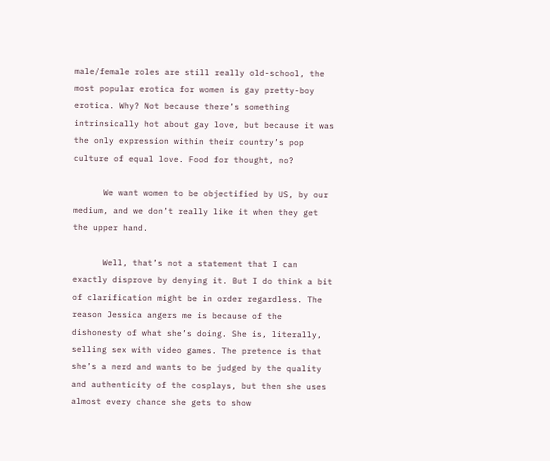male/female roles are still really old-school, the most popular erotica for women is gay pretty-boy erotica. Why? Not because there’s something intrinsically hot about gay love, but because it was the only expression within their country’s pop culture of equal love. Food for thought, no?

      We want women to be objectified by US, by our medium, and we don’t really like it when they get the upper hand.

      Well, that’s not a statement that I can exactly disprove by denying it. But I do think a bit of clarification might be in order regardless. The reason Jessica angers me is because of the dishonesty of what she’s doing. She is, literally, selling sex with video games. The pretence is that she’s a nerd and wants to be judged by the quality and authenticity of the cosplays, but then she uses almost every chance she gets to show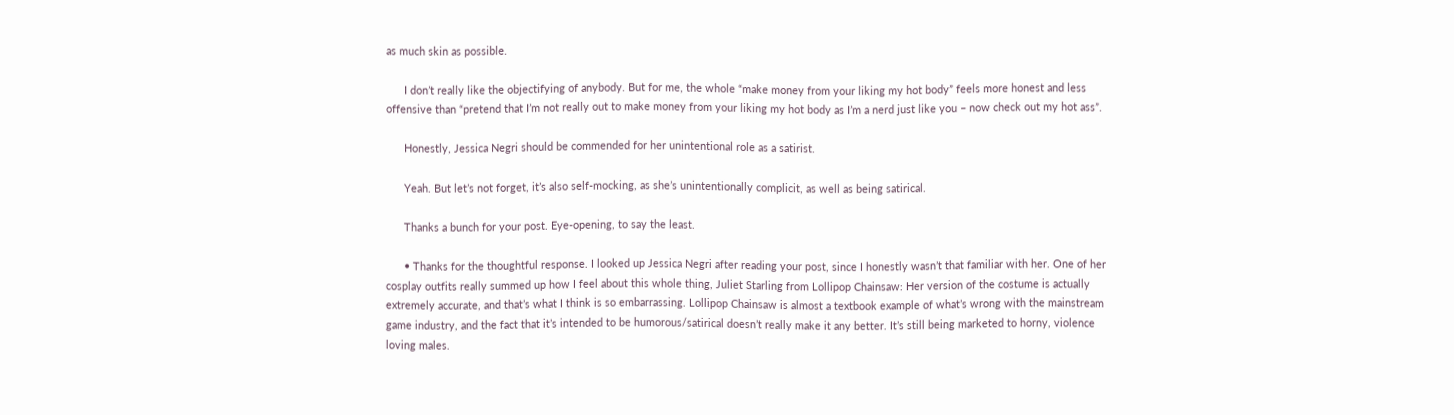as much skin as possible.

      I don’t really like the objectifying of anybody. But for me, the whole “make money from your liking my hot body” feels more honest and less offensive than “pretend that I’m not really out to make money from your liking my hot body as I’m a nerd just like you – now check out my hot ass”.

      Honestly, Jessica Negri should be commended for her unintentional role as a satirist.

      Yeah. But let’s not forget, it’s also self-mocking, as she’s unintentionally complicit, as well as being satirical.

      Thanks a bunch for your post. Eye-opening, to say the least.

      • Thanks for the thoughtful response. I looked up Jessica Negri after reading your post, since I honestly wasn’t that familiar with her. One of her cosplay outfits really summed up how I feel about this whole thing, Juliet Starling from Lollipop Chainsaw: Her version of the costume is actually extremely accurate, and that’s what I think is so embarrassing. Lollipop Chainsaw is almost a textbook example of what’s wrong with the mainstream game industry, and the fact that it’s intended to be humorous/satirical doesn’t really make it any better. It’s still being marketed to horny, violence loving males.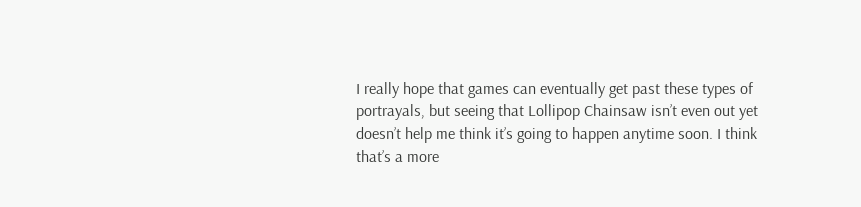I really hope that games can eventually get past these types of portrayals, but seeing that Lollipop Chainsaw isn’t even out yet doesn’t help me think it’s going to happen anytime soon. I think that’s a more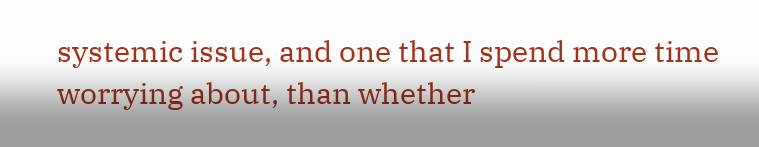systemic issue, and one that I spend more time worrying about, than whether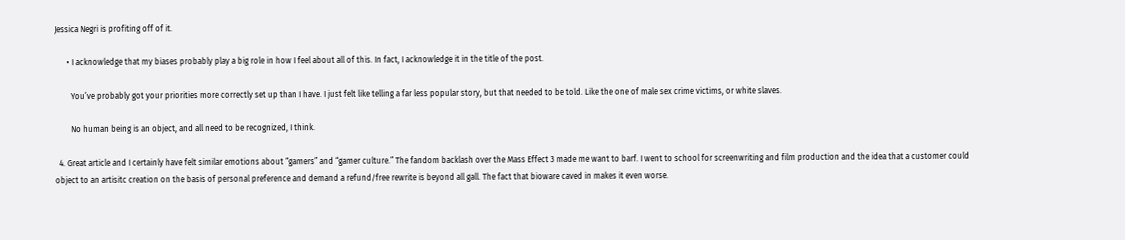Jessica Negri is profiting off of it.

      • I acknowledge that my biases probably play a big role in how I feel about all of this. In fact, I acknowledge it in the title of the post.

        You’ve probably got your priorities more correctly set up than I have. I just felt like telling a far less popular story, but that needed to be told. Like the one of male sex crime victims, or white slaves.

        No human being is an object, and all need to be recognized, I think.

  4. Great article and I certainly have felt similar emotions about “gamers” and “gamer culture.” The fandom backlash over the Mass Effect 3 made me want to barf. I went to school for screenwriting and film production and the idea that a customer could object to an artisitc creation on the basis of personal preference and demand a refund/free rewrite is beyond all gall. The fact that bioware caved in makes it even worse.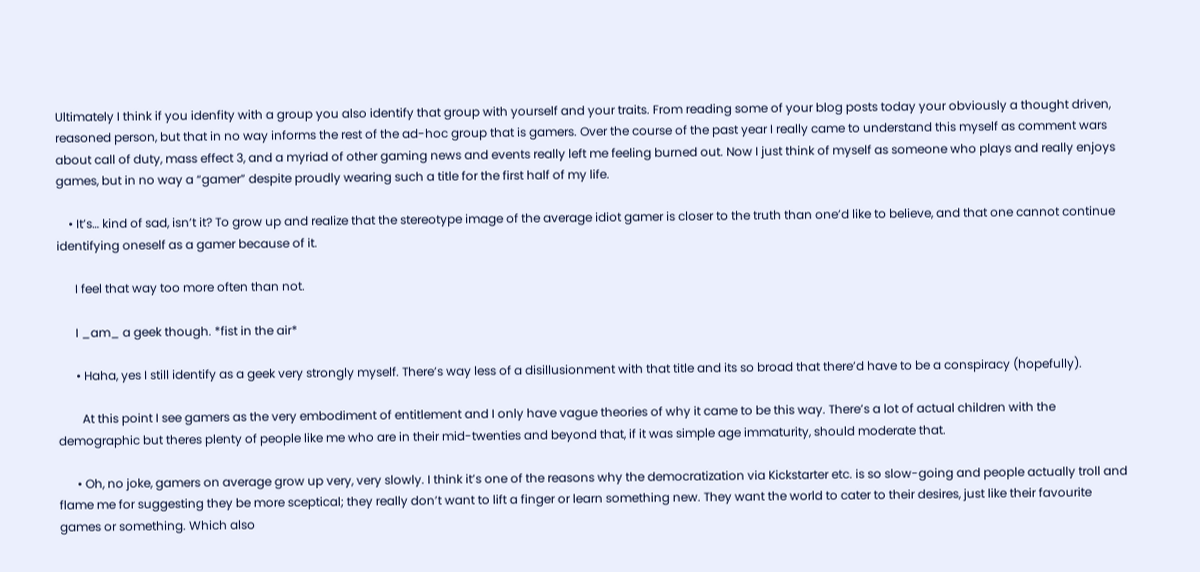Ultimately I think if you idenfity with a group you also identify that group with yourself and your traits. From reading some of your blog posts today your obviously a thought driven, reasoned person, but that in no way informs the rest of the ad-hoc group that is gamers. Over the course of the past year I really came to understand this myself as comment wars about call of duty, mass effect 3, and a myriad of other gaming news and events really left me feeling burned out. Now I just think of myself as someone who plays and really enjoys games, but in no way a “gamer” despite proudly wearing such a title for the first half of my life.

    • It’s… kind of sad, isn’t it? To grow up and realize that the stereotype image of the average idiot gamer is closer to the truth than one’d like to believe, and that one cannot continue identifying oneself as a gamer because of it.

      I feel that way too more often than not.

      I _am_ a geek though. *fist in the air*

      • Haha, yes I still identify as a geek very strongly myself. There’s way less of a disillusionment with that title and its so broad that there’d have to be a conspiracy (hopefully).

        At this point I see gamers as the very embodiment of entitlement and I only have vague theories of why it came to be this way. There’s a lot of actual children with the demographic but theres plenty of people like me who are in their mid-twenties and beyond that, if it was simple age immaturity, should moderate that.

      • Oh, no joke, gamers on average grow up very, very slowly. I think it’s one of the reasons why the democratization via Kickstarter etc. is so slow-going and people actually troll and flame me for suggesting they be more sceptical; they really don’t want to lift a finger or learn something new. They want the world to cater to their desires, just like their favourite games or something. Which also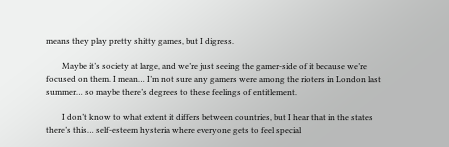means they play pretty shitty games, but I digress.

        Maybe it’s society at large, and we’re just seeing the gamer-side of it because we’re focused on them. I mean… I’m not sure any gamers were among the rioters in London last summer… so maybe there’s degrees to these feelings of entitlement.

        I don’t know to what extent it differs between countries, but I hear that in the states there’s this… self-esteem hysteria where everyone gets to feel special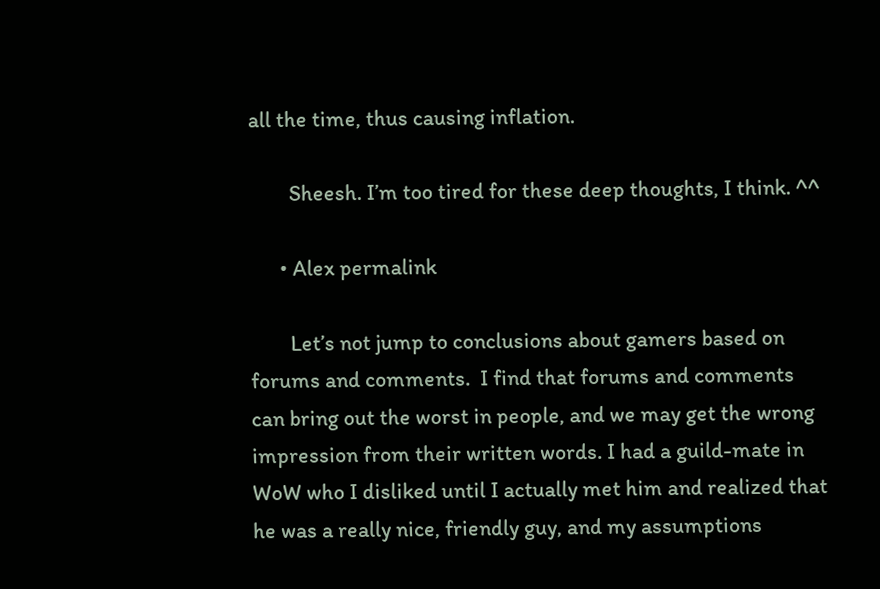all the time, thus causing inflation.

        Sheesh. I’m too tired for these deep thoughts, I think. ^^

      • Alex permalink

        Let’s not jump to conclusions about gamers based on forums and comments.  I find that forums and comments can bring out the worst in people, and we may get the wrong impression from their written words. I had a guild-mate in WoW who I disliked until I actually met him and realized that he was a really nice, friendly guy, and my assumptions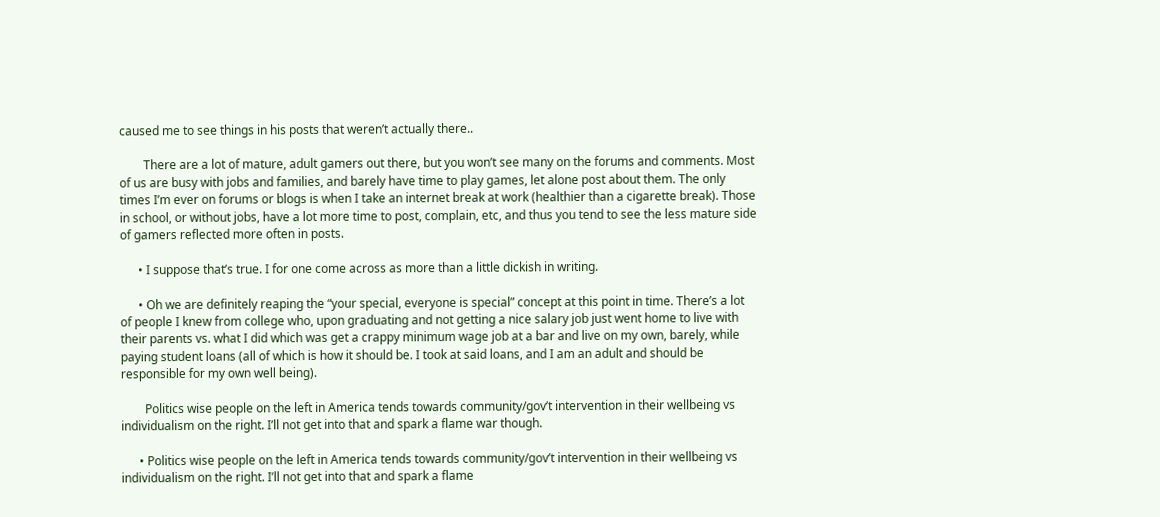caused me to see things in his posts that weren’t actually there..

        There are a lot of mature, adult gamers out there, but you won’t see many on the forums and comments. Most of us are busy with jobs and families, and barely have time to play games, let alone post about them. The only times I’m ever on forums or blogs is when I take an internet break at work (healthier than a cigarette break). Those in school, or without jobs, have a lot more time to post, complain, etc, and thus you tend to see the less mature side of gamers reflected more often in posts.

      • I suppose that’s true. I for one come across as more than a little dickish in writing.

      • Oh we are definitely reaping the “your special, everyone is special” concept at this point in time. There’s a lot of people I knew from college who, upon graduating and not getting a nice salary job just went home to live with their parents vs. what I did which was get a crappy minimum wage job at a bar and live on my own, barely, while paying student loans (all of which is how it should be. I took at said loans, and I am an adult and should be responsible for my own well being).

        Politics wise people on the left in America tends towards community/gov’t intervention in their wellbeing vs individualism on the right. I’ll not get into that and spark a flame war though.

      • Politics wise people on the left in America tends towards community/gov’t intervention in their wellbeing vs individualism on the right. I’ll not get into that and spark a flame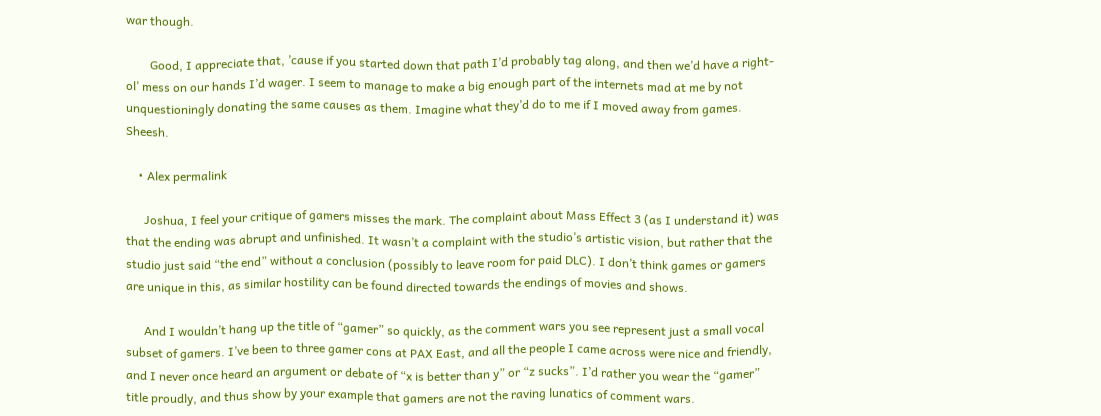war though.

        Good, I appreciate that, ’cause if you started down that path I’d probably tag along, and then we’d have a right-ol’ mess on our hands I’d wager. I seem to manage to make a big enough part of the internets mad at me by not unquestioningly donating the same causes as them. Imagine what they’d do to me if I moved away from games. Sheesh.

    • Alex permalink

      Joshua, I feel your critique of gamers misses the mark. The complaint about Mass Effect 3 (as I understand it) was that the ending was abrupt and unfinished. It wasn’t a complaint with the studio’s artistic vision, but rather that the studio just said “the end” without a conclusion (possibly to leave room for paid DLC). I don’t think games or gamers are unique in this, as similar hostility can be found directed towards the endings of movies and shows.

      And I wouldn’t hang up the title of “gamer” so quickly, as the comment wars you see represent just a small vocal subset of gamers. I’ve been to three gamer cons at PAX East, and all the people I came across were nice and friendly, and I never once heard an argument or debate of “x is better than y” or “z sucks”. I’d rather you wear the “gamer” title proudly, and thus show by your example that gamers are not the raving lunatics of comment wars.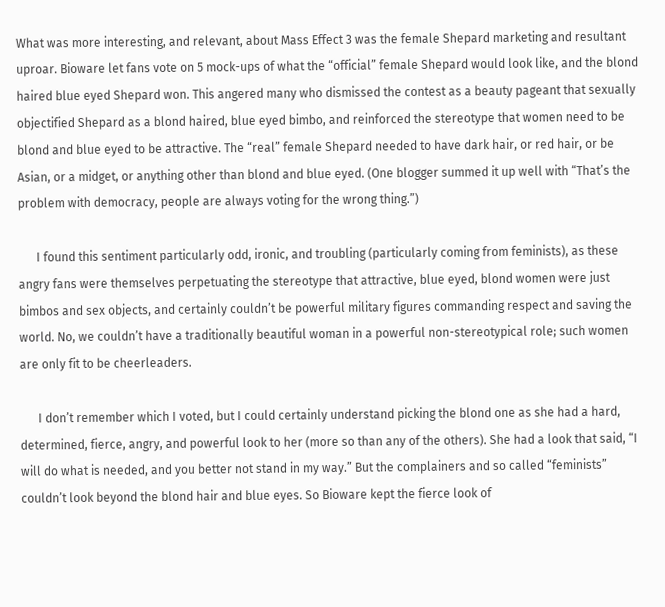What was more interesting, and relevant, about Mass Effect 3 was the female Shepard marketing and resultant uproar. Bioware let fans vote on 5 mock-ups of what the “official” female Shepard would look like, and the blond haired blue eyed Shepard won. This angered many who dismissed the contest as a beauty pageant that sexually objectified Shepard as a blond haired, blue eyed bimbo, and reinforced the stereotype that women need to be blond and blue eyed to be attractive. The “real” female Shepard needed to have dark hair, or red hair, or be Asian, or a midget, or anything other than blond and blue eyed. (One blogger summed it up well with “That’s the problem with democracy, people are always voting for the wrong thing.”)

      I found this sentiment particularly odd, ironic, and troubling (particularly coming from feminists), as these angry fans were themselves perpetuating the stereotype that attractive, blue eyed, blond women were just bimbos and sex objects, and certainly couldn’t be powerful military figures commanding respect and saving the world. No, we couldn’t have a traditionally beautiful woman in a powerful non-stereotypical role; such women are only fit to be cheerleaders.

      I don’t remember which I voted, but I could certainly understand picking the blond one as she had a hard, determined, fierce, angry, and powerful look to her (more so than any of the others). She had a look that said, “I will do what is needed, and you better not stand in my way.” But the complainers and so called “feminists” couldn’t look beyond the blond hair and blue eyes. So Bioware kept the fierce look of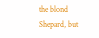the blond Shepard, but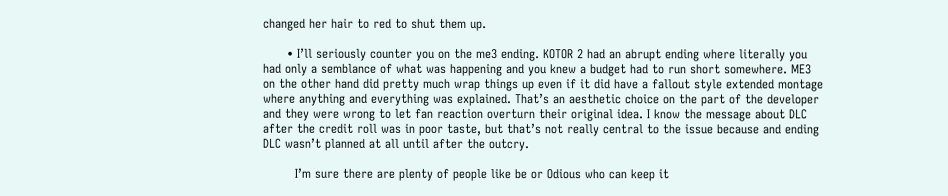changed her hair to red to shut them up.

      • I’ll seriously counter you on the me3 ending. KOTOR 2 had an abrupt ending where literally you had only a semblance of what was happening and you knew a budget had to run short somewhere. ME3 on the other hand did pretty much wrap things up even if it did have a fallout style extended montage where anything and everything was explained. That’s an aesthetic choice on the part of the developer and they were wrong to let fan reaction overturn their original idea. I know the message about DLC after the credit roll was in poor taste, but that’s not really central to the issue because and ending DLC wasn’t planned at all until after the outcry.

        I’m sure there are plenty of people like be or Odious who can keep it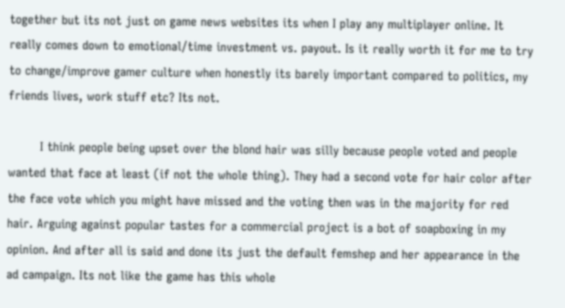together but its not just on game news websites its when I play any multiplayer online. It really comes down to emotional/time investment vs. payout. Is it really worth it for me to try to change/improve gamer culture when honestly its barely important compared to politics, my friends lives, work stuff etc? Its not.

        I think people being upset over the blond hair was silly because people voted and people wanted that face at least (if not the whole thing). They had a second vote for hair color after the face vote which you might have missed and the voting then was in the majority for red hair. Arguing against popular tastes for a commercial project is a bot of soapboxing in my opinion. And after all is said and done its just the default femshep and her appearance in the ad campaign. Its not like the game has this whole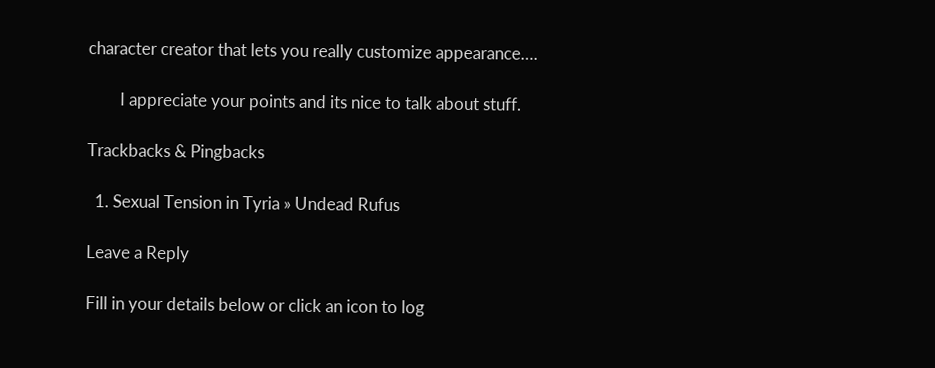character creator that lets you really customize appearance….

        I appreciate your points and its nice to talk about stuff.

Trackbacks & Pingbacks

  1. Sexual Tension in Tyria » Undead Rufus

Leave a Reply

Fill in your details below or click an icon to log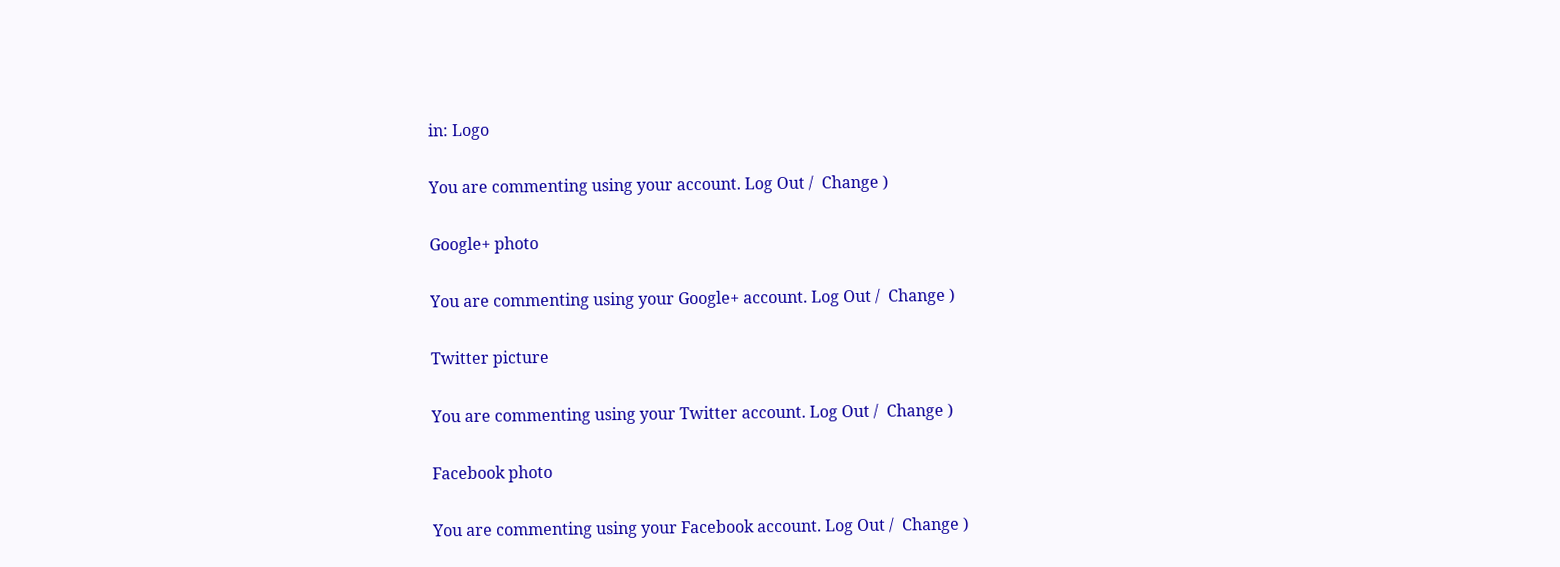in: Logo

You are commenting using your account. Log Out /  Change )

Google+ photo

You are commenting using your Google+ account. Log Out /  Change )

Twitter picture

You are commenting using your Twitter account. Log Out /  Change )

Facebook photo

You are commenting using your Facebook account. Log Out /  Change )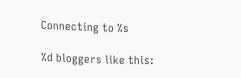Connecting to %s

%d bloggers like this: